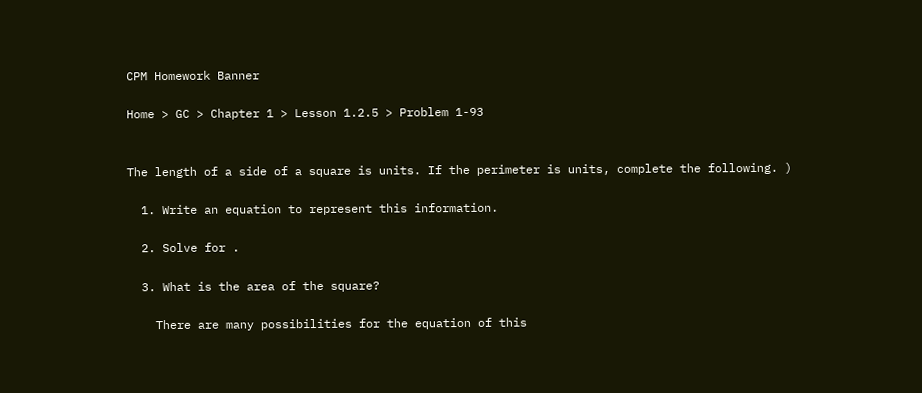CPM Homework Banner

Home > GC > Chapter 1 > Lesson 1.2.5 > Problem 1-93


The length of a side of a square is units. If the perimeter is units, complete the following. )

  1. Write an equation to represent this information.

  2. Solve for .

  3. What is the area of the square?

    There are many possibilities for the equation of this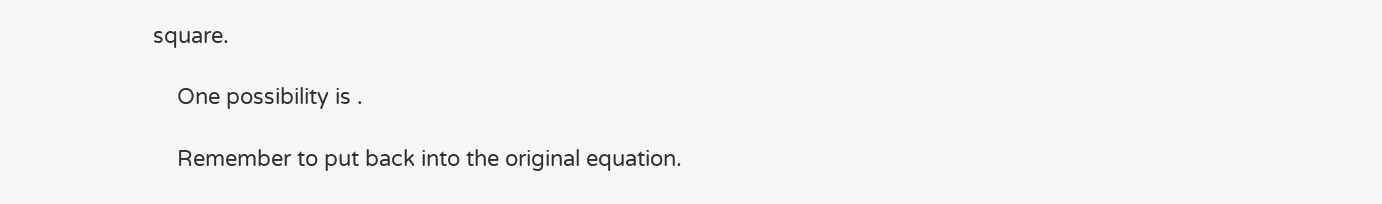square.

    One possibility is .

    Remember to put back into the original equation.